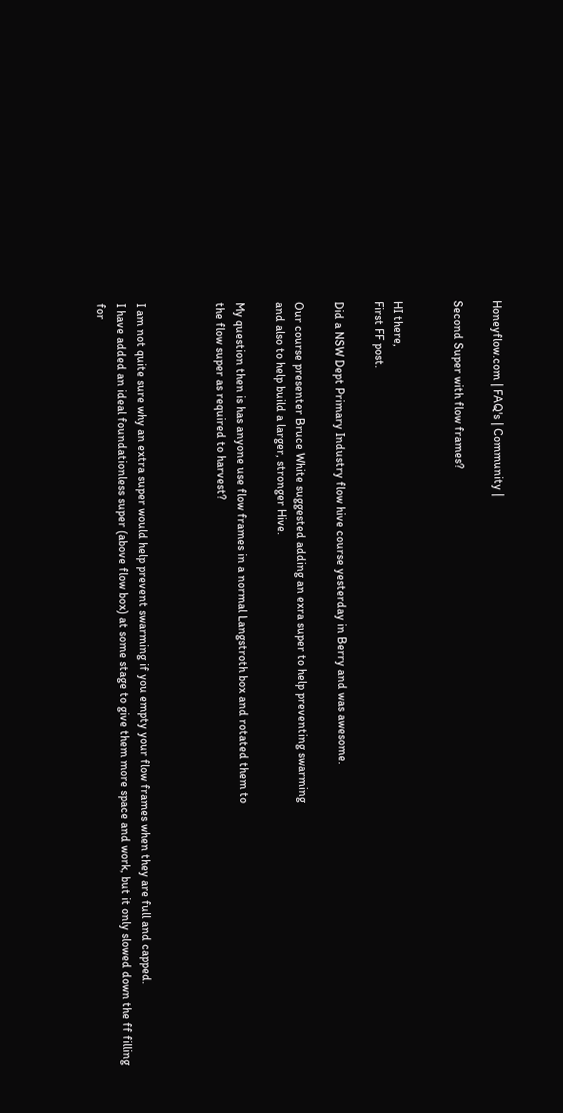Honeyflow.com | FAQ's | Community |

Second Super with flow frames?


HI there,
First FF post.

Did a NSW Dept Primary Industry flow hive course yesterday in Berry and was awesome.

Our course presenter Bruce White suggested adding an exra super to help preventing swarming
and also to help build a larger, stronger Hive.

My question then is has anyone use flow frames in a normal Langstroth box and rotated them to
the flow super as required to harvest?



I am not quite sure why an extra super would help prevent swarming if you empty your flow frames when they are full and capped.
I have added an ideal foundationless super (above flow box) at some stage to give them more space and work, but it only slowed down the ff filling for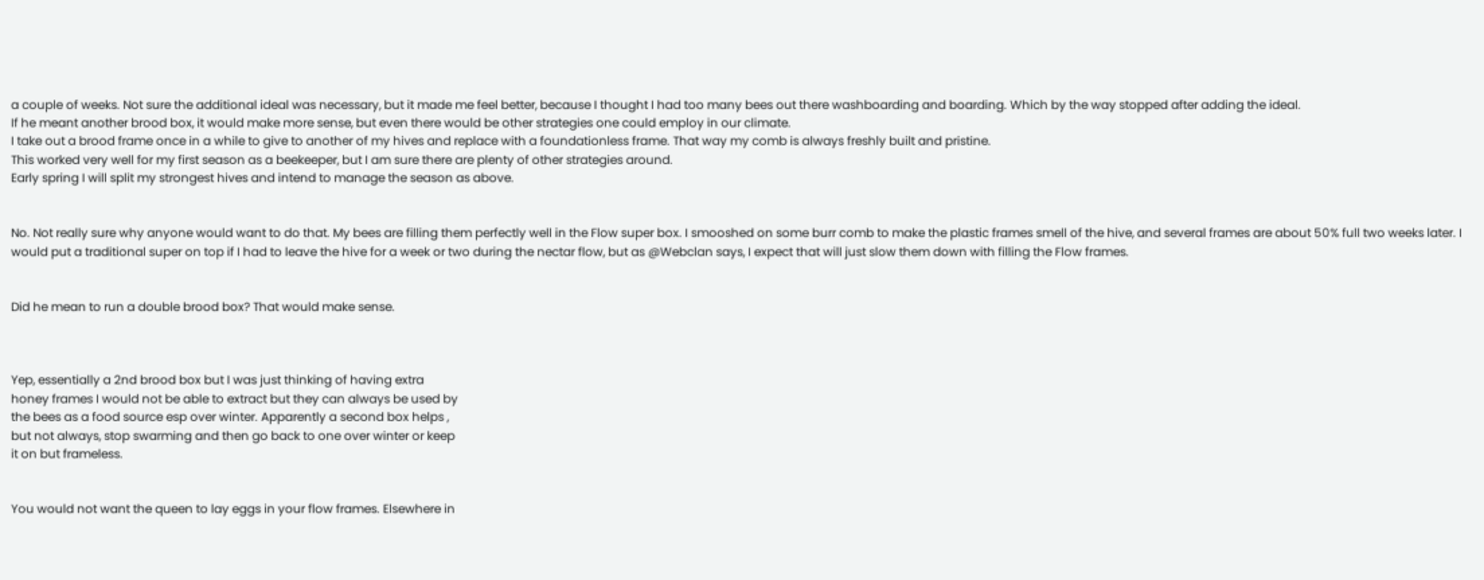a couple of weeks. Not sure the additional ideal was necessary, but it made me feel better, because I thought I had too many bees out there washboarding and boarding. Which by the way stopped after adding the ideal.
If he meant another brood box, it would make more sense, but even there would be other strategies one could employ in our climate.
I take out a brood frame once in a while to give to another of my hives and replace with a foundationless frame. That way my comb is always freshly built and pristine.
This worked very well for my first season as a beekeeper, but I am sure there are plenty of other strategies around.
Early spring I will split my strongest hives and intend to manage the season as above.


No. Not really sure why anyone would want to do that. My bees are filling them perfectly well in the Flow super box. I smooshed on some burr comb to make the plastic frames smell of the hive, and several frames are about 50% full two weeks later. I would put a traditional super on top if I had to leave the hive for a week or two during the nectar flow, but as @Webclan says, I expect that will just slow them down with filling the Flow frames.


Did he mean to run a double brood box? That would make sense.



Yep, essentially a 2nd brood box but I was just thinking of having extra
honey frames I would not be able to extract but they can always be used by
the bees as a food source esp over winter. Apparently a second box helps ,
but not always, stop swarming and then go back to one over winter or keep
it on but frameless.


You would not want the queen to lay eggs in your flow frames. Elsewhere in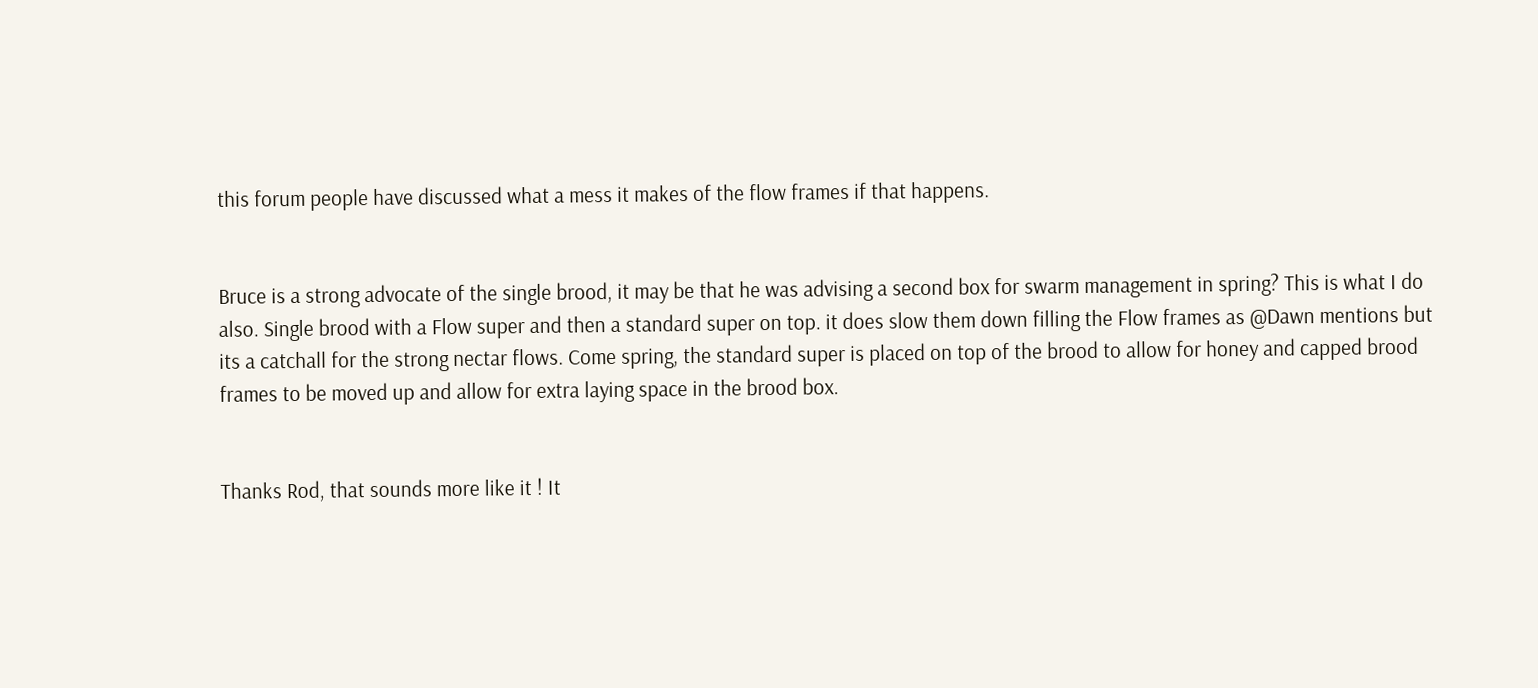this forum people have discussed what a mess it makes of the flow frames if that happens.


Bruce is a strong advocate of the single brood, it may be that he was advising a second box for swarm management in spring? This is what I do also. Single brood with a Flow super and then a standard super on top. it does slow them down filling the Flow frames as @Dawn mentions but its a catchall for the strong nectar flows. Come spring, the standard super is placed on top of the brood to allow for honey and capped brood frames to be moved up and allow for extra laying space in the brood box.


Thanks Rod, that sounds more like it ! It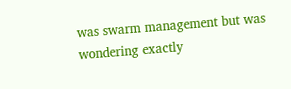was swarm management but was
wondering exactly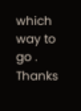which way to go . Thanks